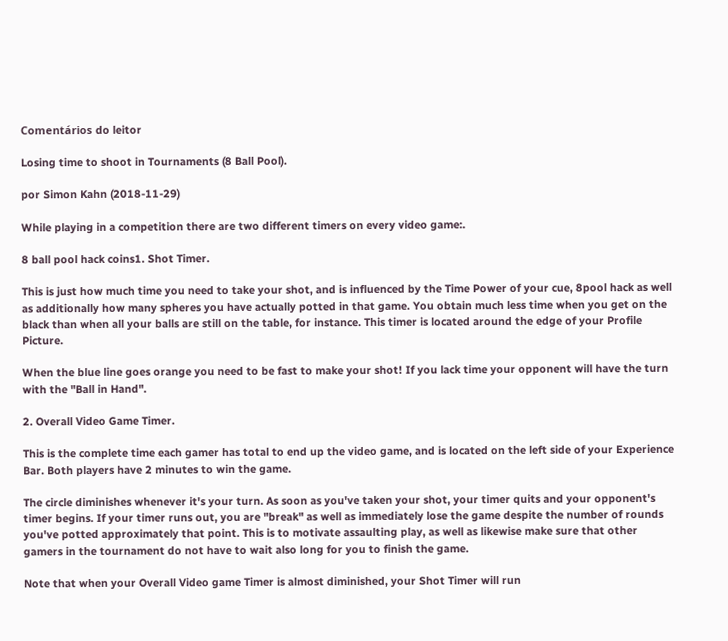Comentários do leitor

Losing time to shoot in Tournaments (8 Ball Pool).

por Simon Kahn (2018-11-29)

While playing in a competition there are two different timers on every video game:.

8 ball pool hack coins1. Shot Timer.

This is just how much time you need to take your shot, and is influenced by the Time Power of your cue, 8pool hack as well as additionally how many spheres you have actually potted in that game. You obtain much less time when you get on the black than when all your balls are still on the table, for instance. This timer is located around the edge of your Profile Picture.

When the blue line goes orange you need to be fast to make your shot! If you lack time your opponent will have the turn with the "Ball in Hand".

2. Overall Video Game Timer.

This is the complete time each gamer has total to end up the video game, and is located on the left side of your Experience Bar. Both players have 2 minutes to win the game.

The circle diminishes whenever it's your turn. As soon as you've taken your shot, your timer quits and your opponent's timer begins. If your timer runs out, you are "break" as well as immediately lose the game despite the number of rounds you've potted approximately that point. This is to motivate assaulting play, as well as likewise make sure that other gamers in the tournament do not have to wait also long for you to finish the game.

Note that when your Overall Video game Timer is almost diminished, your Shot Timer will run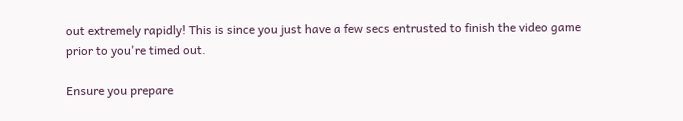out extremely rapidly! This is since you just have a few secs entrusted to finish the video game prior to you're timed out.

Ensure you prepare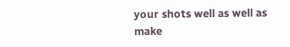your shots well as well as make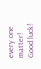every one matter!
Good luck!